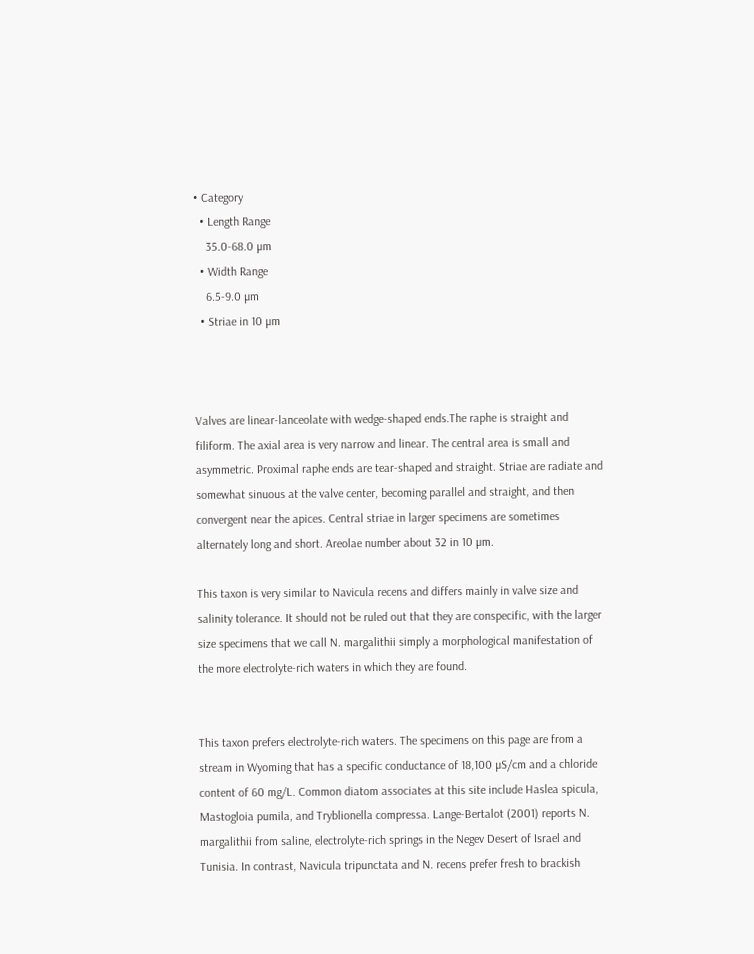• Category
  • Length Range
    35.0-68.0 µm
  • Width Range
    6.5-9.0 µm
  • Striae in 10 µm



Valves are linear-lanceolate with wedge-shaped ends.The raphe is straight and filiform. The axial area is very narrow and linear. The central area is small and asymmetric. Proximal raphe ends are tear-shaped and straight. Striae are radiate and somewhat sinuous at the valve center, becoming parallel and straight, and then convergent near the apices. Central striae in larger specimens are sometimes alternately long and short. Areolae number about 32 in 10 µm.

This taxon is very similar to Navicula recens and differs mainly in valve size and salinity tolerance. It should not be ruled out that they are conspecific, with the larger size specimens that we call N. margalithii simply a morphological manifestation of the more electrolyte-rich waters in which they are found.


This taxon prefers electrolyte-rich waters. The specimens on this page are from a stream in Wyoming that has a specific conductance of 18,100 µS/cm and a chloride content of 60 mg/L. Common diatom associates at this site include Haslea spicula, Mastogloia pumila, and Tryblionella compressa. Lange-Bertalot (2001) reports N. margalithii from saline, electrolyte-rich springs in the Negev Desert of Israel and Tunisia. In contrast, Navicula tripunctata and N. recens prefer fresh to brackish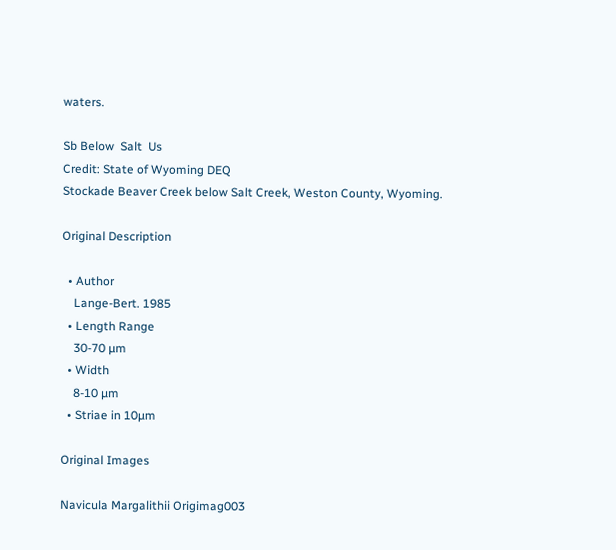waters.

Sb Below  Salt  Us
Credit: State of Wyoming DEQ
Stockade Beaver Creek below Salt Creek, Weston County, Wyoming.

Original Description

  • Author
    Lange-Bert. 1985
  • Length Range
    30-70 µm
  • Width
    8-10 µm
  • Striae in 10µm

Original Images

Navicula Margalithii Origimag003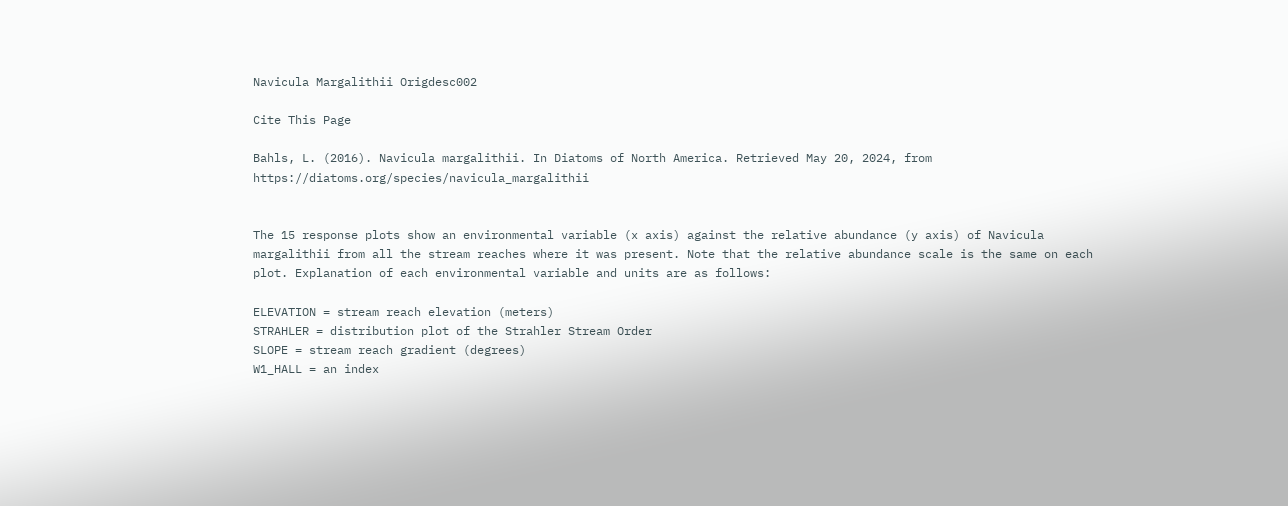Navicula Margalithii Origdesc002

Cite This Page

Bahls, L. (2016). Navicula margalithii. In Diatoms of North America. Retrieved May 20, 2024, from https://diatoms.org/species/navicula_margalithii


The 15 response plots show an environmental variable (x axis) against the relative abundance (y axis) of Navicula margalithii from all the stream reaches where it was present. Note that the relative abundance scale is the same on each plot. Explanation of each environmental variable and units are as follows:

ELEVATION = stream reach elevation (meters)
STRAHLER = distribution plot of the Strahler Stream Order
SLOPE = stream reach gradient (degrees)
W1_HALL = an index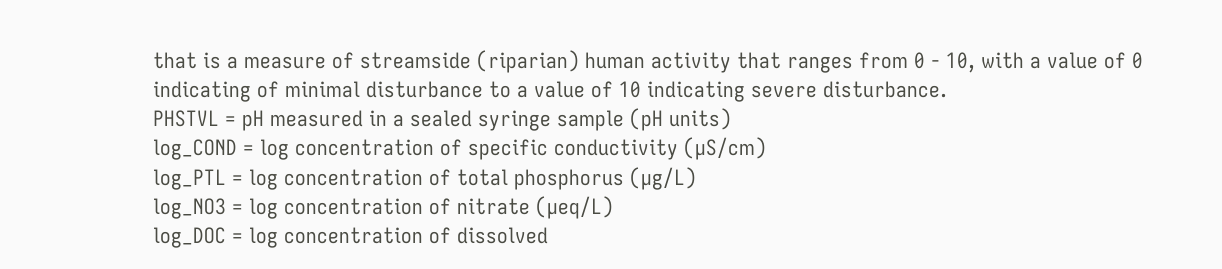that is a measure of streamside (riparian) human activity that ranges from 0 - 10, with a value of 0 indicating of minimal disturbance to a value of 10 indicating severe disturbance.
PHSTVL = pH measured in a sealed syringe sample (pH units)
log_COND = log concentration of specific conductivity (µS/cm)
log_PTL = log concentration of total phosphorus (µg/L)
log_NO3 = log concentration of nitrate (µeq/L)
log_DOC = log concentration of dissolved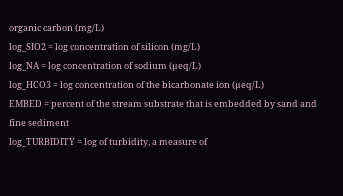organic carbon (mg/L)
log_SIO2 = log concentration of silicon (mg/L)
log_NA = log concentration of sodium (µeq/L)
log_HCO3 = log concentration of the bicarbonate ion (µeq/L)
EMBED = percent of the stream substrate that is embedded by sand and fine sediment
log_TURBIDITY = log of turbidity, a measure of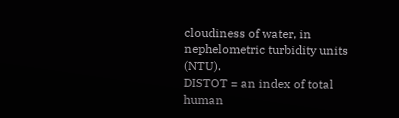cloudiness of water, in nephelometric turbidity units (NTU).
DISTOT = an index of total human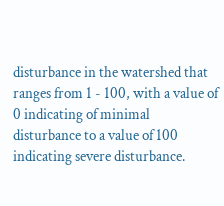disturbance in the watershed that ranges from 1 - 100, with a value of 0 indicating of minimal disturbance to a value of 100 indicating severe disturbance.